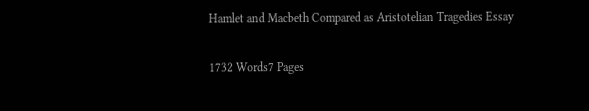Hamlet and Macbeth Compared as Aristotelian Tragedies Essay

1732 Words7 Pages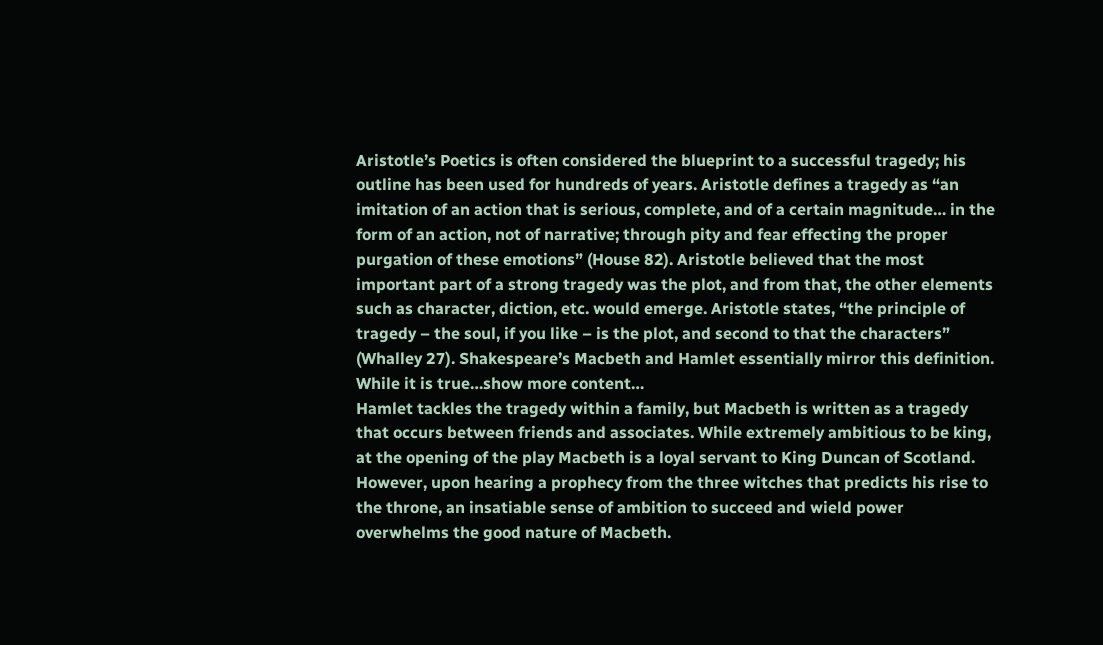Aristotle’s Poetics is often considered the blueprint to a successful tragedy; his outline has been used for hundreds of years. Aristotle defines a tragedy as “an imitation of an action that is serious, complete, and of a certain magnitude… in the form of an action, not of narrative; through pity and fear effecting the proper purgation of these emotions” (House 82). Aristotle believed that the most important part of a strong tragedy was the plot, and from that, the other elements such as character, diction, etc. would emerge. Aristotle states, “the principle of tragedy – the soul, if you like – is the plot, and second to that the characters” (Whalley 27). Shakespeare’s Macbeth and Hamlet essentially mirror this definition. While it is true…show more content…
Hamlet tackles the tragedy within a family, but Macbeth is written as a tragedy that occurs between friends and associates. While extremely ambitious to be king, at the opening of the play Macbeth is a loyal servant to King Duncan of Scotland. However, upon hearing a prophecy from the three witches that predicts his rise to the throne, an insatiable sense of ambition to succeed and wield power overwhelms the good nature of Macbeth.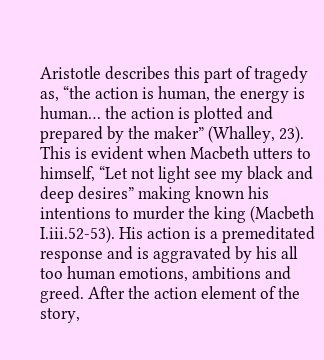Aristotle describes this part of tragedy as, “the action is human, the energy is human… the action is plotted and prepared by the maker” (Whalley, 23). This is evident when Macbeth utters to himself, “Let not light see my black and deep desires” making known his intentions to murder the king (Macbeth I.iii.52-53). His action is a premeditated response and is aggravated by his all too human emotions, ambitions and greed. After the action element of the story,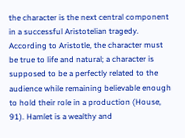the character is the next central component in a successful Aristotelian tragedy. According to Aristotle, the character must be true to life and natural; a character is supposed to be a perfectly related to the audience while remaining believable enough to hold their role in a production (House, 91). Hamlet is a wealthy and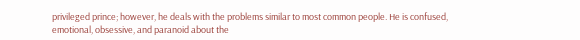privileged prince; however, he deals with the problems similar to most common people. He is confused, emotional, obsessive, and paranoid about the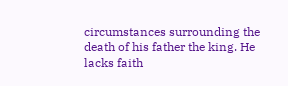circumstances surrounding the death of his father the king. He lacks faith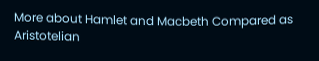More about Hamlet and Macbeth Compared as Aristotelian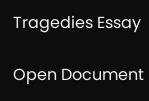Tragedies Essay

Open Document